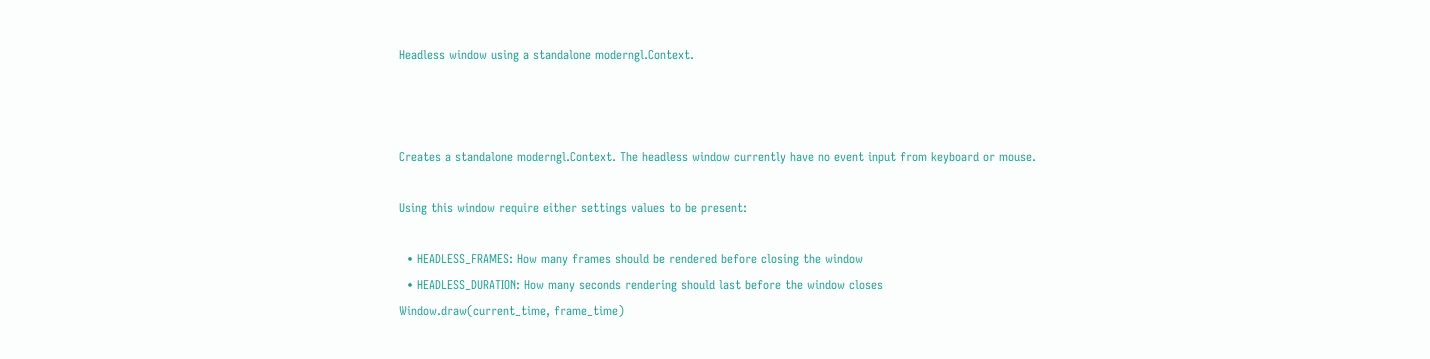Headless window using a standalone moderngl.Context.



Creates a standalone moderngl.Context. The headless window currently have no event input from keyboard or mouse.

Using this window require either settings values to be present:

  • HEADLESS_FRAMES: How many frames should be rendered before closing the window
  • HEADLESS_DURATION: How many seconds rendering should last before the window closes
Window.draw(current_time, frame_time)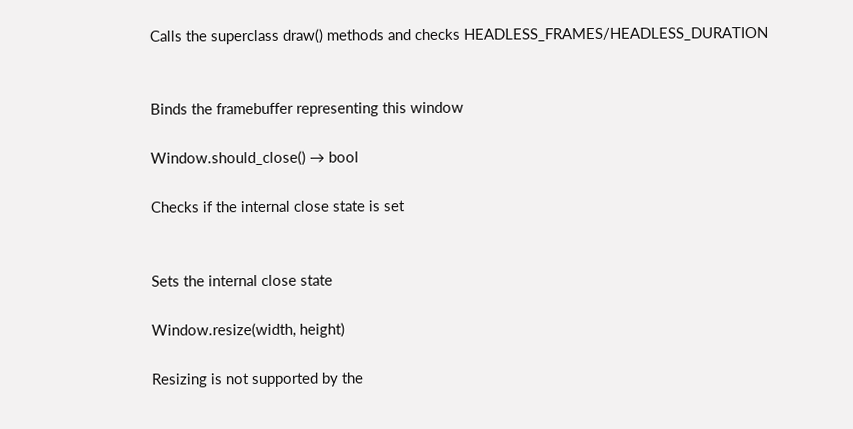Calls the superclass draw() methods and checks HEADLESS_FRAMES/HEADLESS_DURATION


Binds the framebuffer representing this window

Window.should_close() → bool

Checks if the internal close state is set


Sets the internal close state

Window.resize(width, height)

Resizing is not supported by the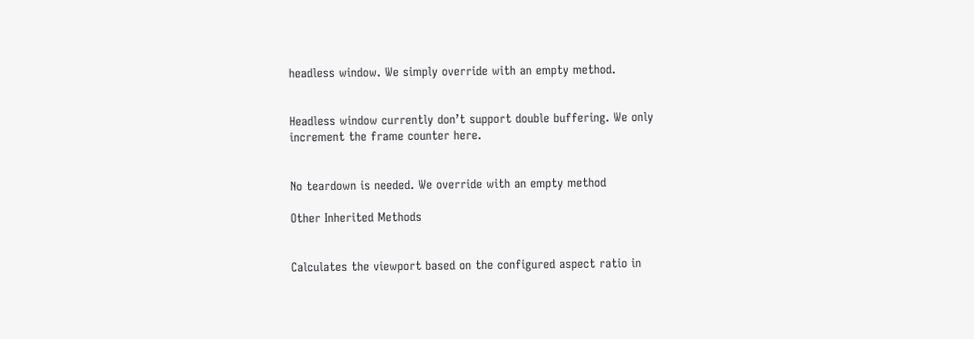headless window. We simply override with an empty method.


Headless window currently don’t support double buffering. We only increment the frame counter here.


No teardown is needed. We override with an empty method

Other Inherited Methods


Calculates the viewport based on the configured aspect ratio in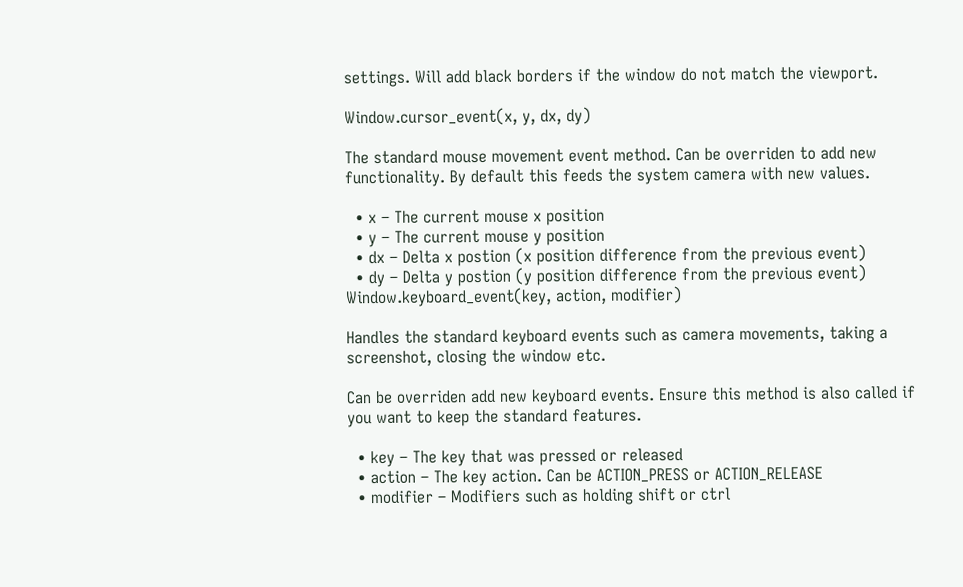settings. Will add black borders if the window do not match the viewport.

Window.cursor_event(x, y, dx, dy)

The standard mouse movement event method. Can be overriden to add new functionality. By default this feeds the system camera with new values.

  • x – The current mouse x position
  • y – The current mouse y position
  • dx – Delta x postion (x position difference from the previous event)
  • dy – Delta y postion (y position difference from the previous event)
Window.keyboard_event(key, action, modifier)

Handles the standard keyboard events such as camera movements, taking a screenshot, closing the window etc.

Can be overriden add new keyboard events. Ensure this method is also called if you want to keep the standard features.

  • key – The key that was pressed or released
  • action – The key action. Can be ACTION_PRESS or ACTION_RELEASE
  • modifier – Modifiers such as holding shift or ctrl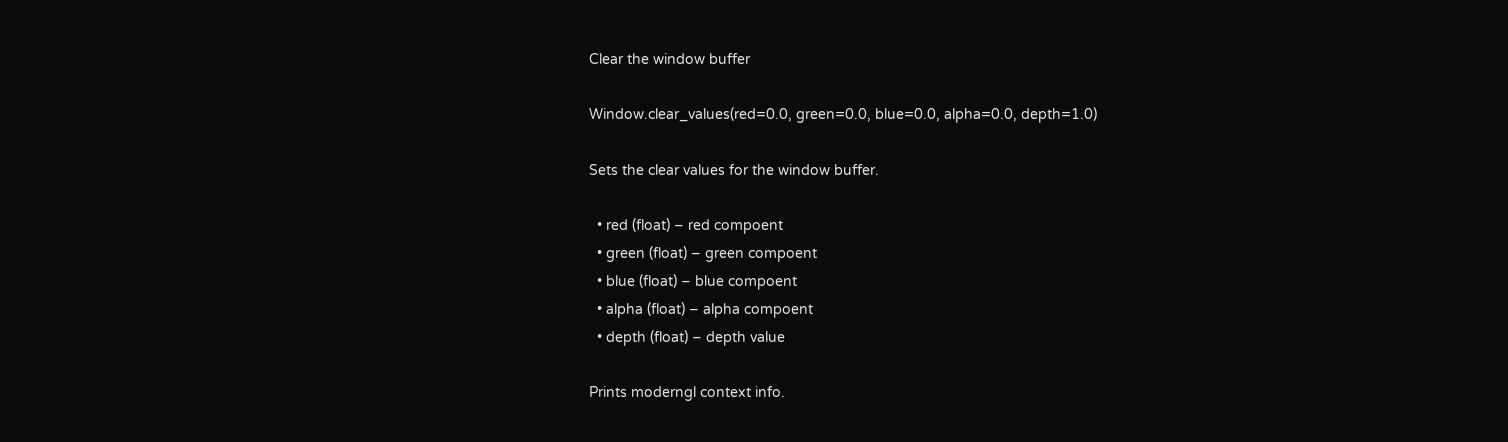Clear the window buffer

Window.clear_values(red=0.0, green=0.0, blue=0.0, alpha=0.0, depth=1.0)

Sets the clear values for the window buffer.

  • red (float) – red compoent
  • green (float) – green compoent
  • blue (float) – blue compoent
  • alpha (float) – alpha compoent
  • depth (float) – depth value

Prints moderngl context info.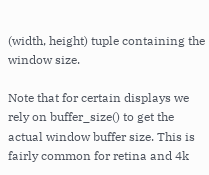(width, height) tuple containing the window size.

Note that for certain displays we rely on buffer_size() to get the actual window buffer size. This is fairly common for retina and 4k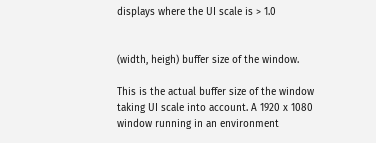displays where the UI scale is > 1.0


(width, heigh) buffer size of the window.

This is the actual buffer size of the window taking UI scale into account. A 1920 x 1080 window running in an environment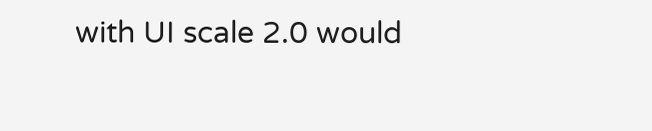with UI scale 2.0 would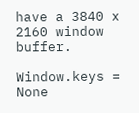have a 3840 x 2160 window buffer.

Window.keys = None